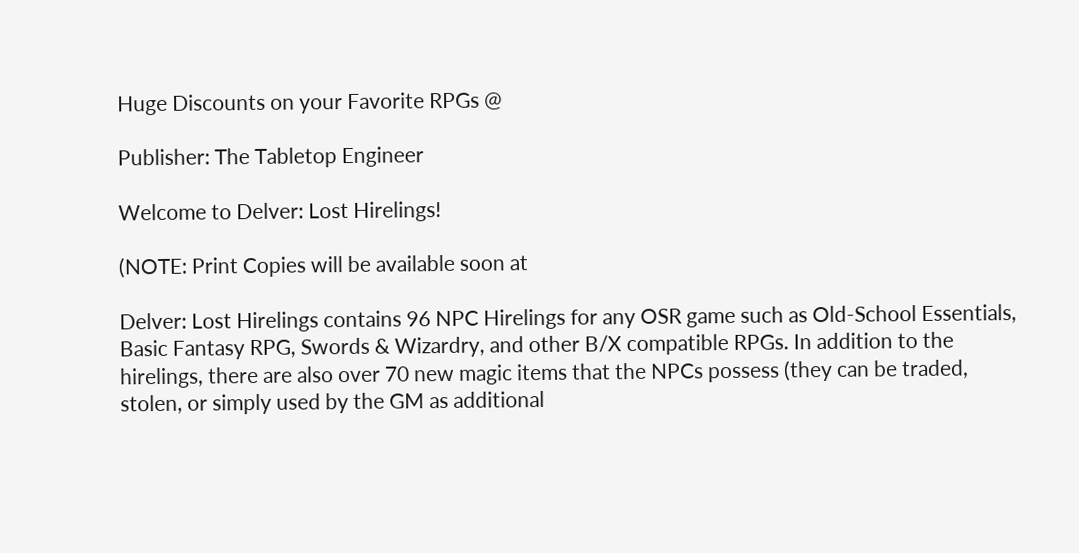Huge Discounts on your Favorite RPGs @

Publisher: The Tabletop Engineer

Welcome to Delver: Lost Hirelings!

(NOTE: Print Copies will be available soon at

Delver: Lost Hirelings contains 96 NPC Hirelings for any OSR game such as Old-School Essentials, Basic Fantasy RPG, Swords & Wizardry, and other B/X compatible RPGs. In addition to the hirelings, there are also over 70 new magic items that the NPCs possess (they can be traded, stolen, or simply used by the GM as additional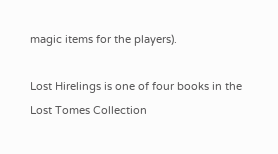magic items for the players).

Lost Hirelings is one of four books in the Lost Tomes Collection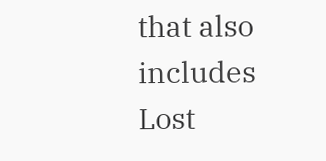that also includes Lost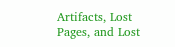Artifacts, Lost Pages, and Lost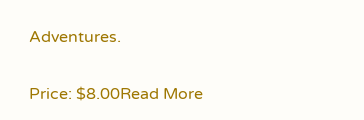Adventures.

Price: $8.00Read More